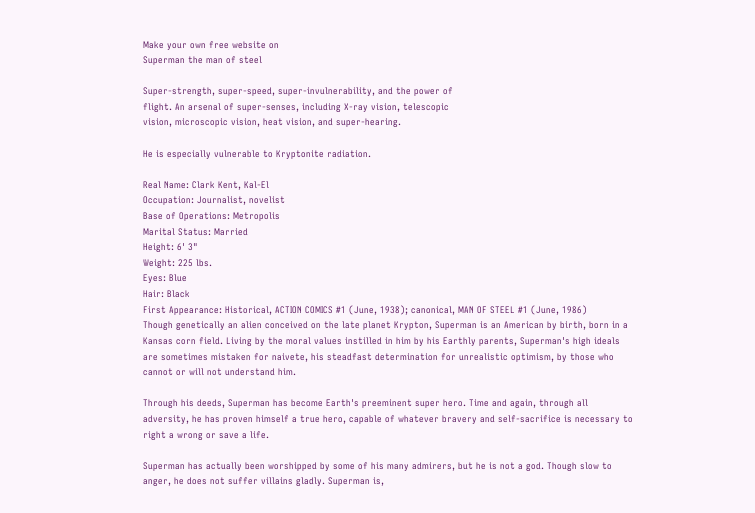Make your own free website on
Superman the man of steel

Super-strength, super-speed, super-invulnerability, and the power of
flight. An arsenal of super-senses, including X-ray vision, telescopic
vision, microscopic vision, heat vision, and super-hearing.

He is especially vulnerable to Kryptonite radiation.

Real Name: Clark Kent, Kal-El
Occupation: Journalist, novelist
Base of Operations: Metropolis
Marital Status: Married
Height: 6' 3"
Weight: 225 lbs.
Eyes: Blue
Hair: Black
First Appearance: Historical, ACTION COMICS #1 (June, 1938); canonical, MAN OF STEEL #1 (June, 1986)
Though genetically an alien conceived on the late planet Krypton, Superman is an American by birth, born in a Kansas corn field. Living by the moral values instilled in him by his Earthly parents, Superman's high ideals are sometimes mistaken for naivete, his steadfast determination for unrealistic optimism, by those who cannot or will not understand him.

Through his deeds, Superman has become Earth's preeminent super hero. Time and again, through all adversity, he has proven himself a true hero, capable of whatever bravery and self-sacrifice is necessary to right a wrong or save a life.

Superman has actually been worshipped by some of his many admirers, but he is not a god. Though slow to anger, he does not suffer villains gladly. Superman is,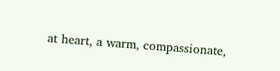at heart, a warm, compassionate,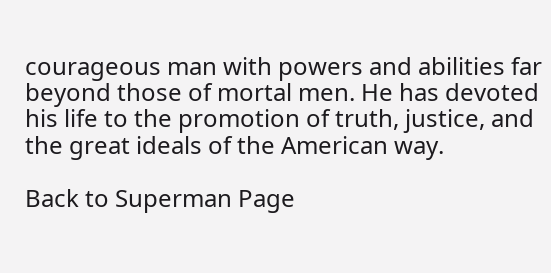courageous man with powers and abilities far beyond those of mortal men. He has devoted his life to the promotion of truth, justice, and the great ideals of the American way.

Back to Superman Page